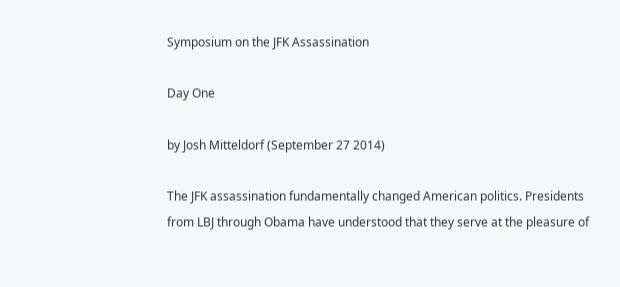Symposium on the JFK Assassination

Day One

by Josh Mitteldorf (September 27 2014)

The JFK assassination fundamentally changed American politics. Presidents from LBJ through Obama have understood that they serve at the pleasure of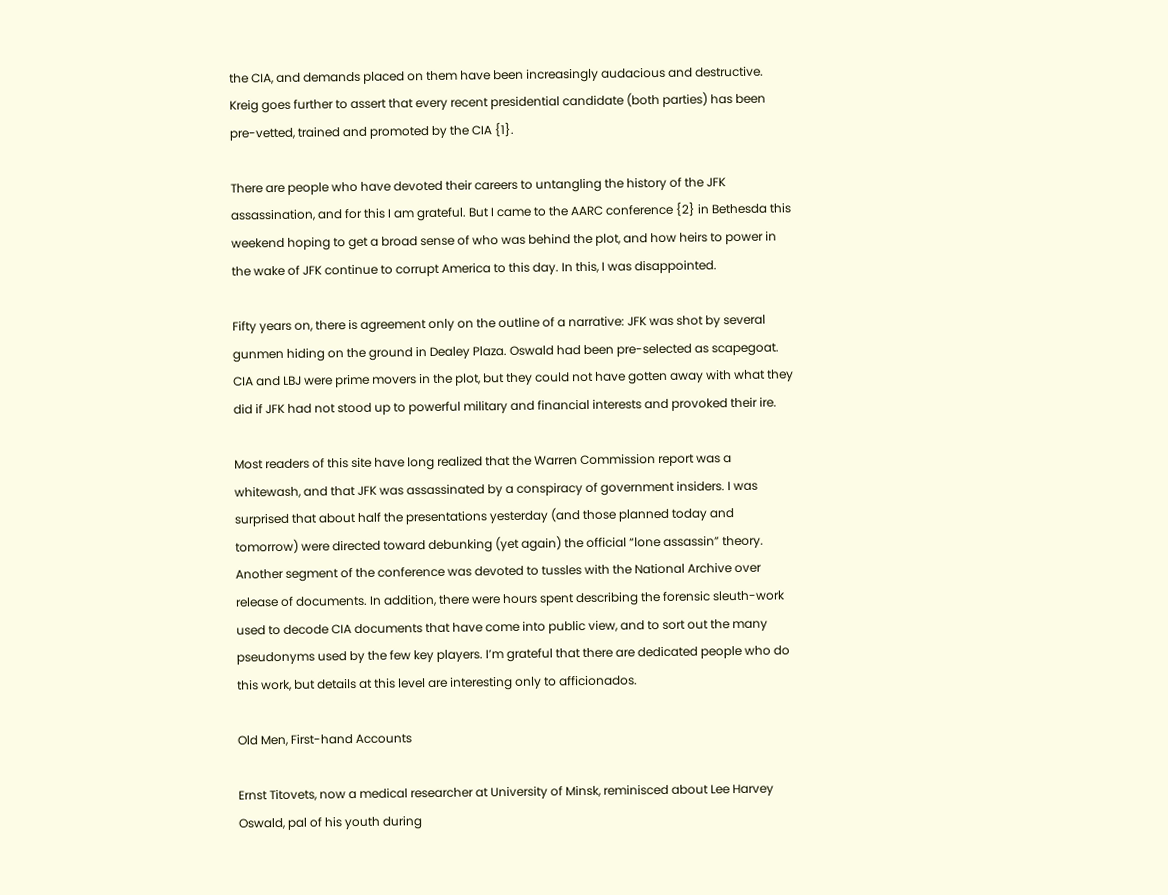the CIA, and demands placed on them have been increasingly audacious and destructive. Kreig goes further to assert that every recent presidential candidate (both parties) has been pre-vetted, trained and promoted by the CIA {1}.

There are people who have devoted their careers to untangling the history of the JFK assassination, and for this I am grateful. But I came to the AARC conference {2} in Bethesda this weekend hoping to get a broad sense of who was behind the plot, and how heirs to power in the wake of JFK continue to corrupt America to this day. In this, I was disappointed.

Fifty years on, there is agreement only on the outline of a narrative: JFK was shot by several gunmen hiding on the ground in Dealey Plaza. Oswald had been pre-selected as scapegoat. CIA and LBJ were prime movers in the plot, but they could not have gotten away with what they did if JFK had not stood up to powerful military and financial interests and provoked their ire.

Most readers of this site have long realized that the Warren Commission report was a whitewash, and that JFK was assassinated by a conspiracy of government insiders. I was surprised that about half the presentations yesterday (and those planned today and tomorrow) were directed toward debunking (yet again) the official “lone assassin” theory. Another segment of the conference was devoted to tussles with the National Archive over release of documents. In addition, there were hours spent describing the forensic sleuth-work used to decode CIA documents that have come into public view, and to sort out the many pseudonyms used by the few key players. I’m grateful that there are dedicated people who do this work, but details at this level are interesting only to afficionados.

Old Men, First-hand Accounts

Ernst Titovets, now a medical researcher at University of Minsk, reminisced about Lee Harvey Oswald, pal of his youth during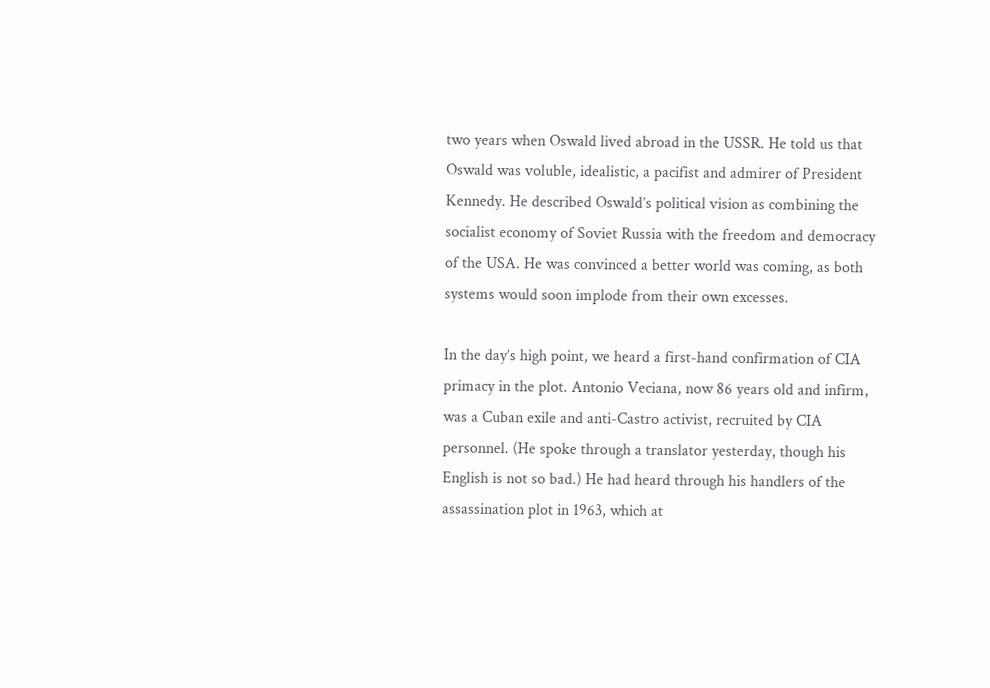two years when Oswald lived abroad in the USSR. He told us that Oswald was voluble, idealistic, a pacifist and admirer of President Kennedy. He described Oswald’s political vision as combining the socialist economy of Soviet Russia with the freedom and democracy of the USA. He was convinced a better world was coming, as both systems would soon implode from their own excesses.

In the day’s high point, we heard a first-hand confirmation of CIA primacy in the plot. Antonio Veciana, now 86 years old and infirm, was a Cuban exile and anti-Castro activist, recruited by CIA personnel. (He spoke through a translator yesterday, though his English is not so bad.) He had heard through his handlers of the assassination plot in 1963, which at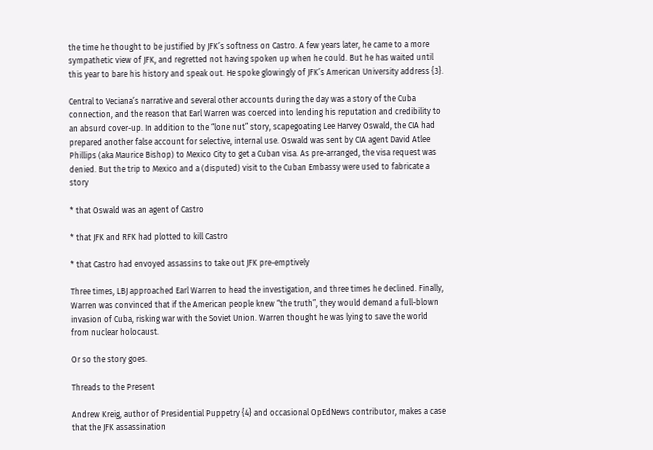the time he thought to be justified by JFK’s softness on Castro. A few years later, he came to a more sympathetic view of JFK, and regretted not having spoken up when he could. But he has waited until this year to bare his history and speak out. He spoke glowingly of JFK’s American University address {3}.

Central to Veciana’s narrative and several other accounts during the day was a story of the Cuba connection, and the reason that Earl Warren was coerced into lending his reputation and credibility to an absurd cover-up. In addition to the “lone nut” story, scapegoating Lee Harvey Oswald, the CIA had prepared another false account for selective, internal use. Oswald was sent by CIA agent David Atlee Phillips (aka Maurice Bishop) to Mexico City to get a Cuban visa. As pre-arranged, the visa request was denied. But the trip to Mexico and a (disputed) visit to the Cuban Embassy were used to fabricate a story

* that Oswald was an agent of Castro

* that JFK and RFK had plotted to kill Castro

* that Castro had envoyed assassins to take out JFK pre-emptively

Three times, LBJ approached Earl Warren to head the investigation, and three times he declined. Finally, Warren was convinced that if the American people knew “the truth”, they would demand a full-blown invasion of Cuba, risking war with the Soviet Union. Warren thought he was lying to save the world from nuclear holocaust.

Or so the story goes.

Threads to the Present

Andrew Kreig, author of Presidential Puppetry {4} and occasional OpEdNews contributor, makes a case that the JFK assassination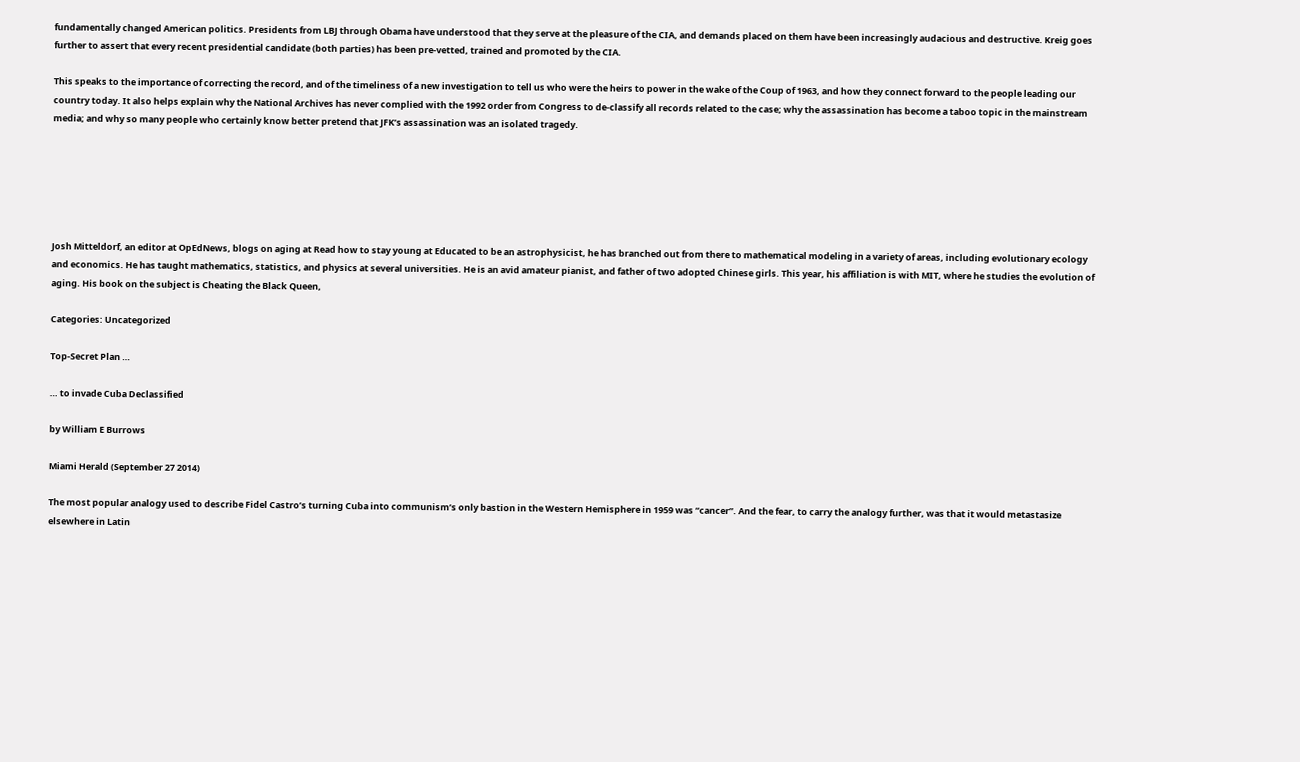fundamentally changed American politics. Presidents from LBJ through Obama have understood that they serve at the pleasure of the CIA, and demands placed on them have been increasingly audacious and destructive. Kreig goes further to assert that every recent presidential candidate (both parties) has been pre-vetted, trained and promoted by the CIA.

This speaks to the importance of correcting the record, and of the timeliness of a new investigation to tell us who were the heirs to power in the wake of the Coup of 1963, and how they connect forward to the people leading our country today. It also helps explain why the National Archives has never complied with the 1992 order from Congress to de-classify all records related to the case; why the assassination has become a taboo topic in the mainstream media; and why so many people who certainly know better pretend that JFK’s assassination was an isolated tragedy.






Josh Mitteldorf, an editor at OpEdNews, blogs on aging at Read how to stay young at Educated to be an astrophysicist, he has branched out from there to mathematical modeling in a variety of areas, including evolutionary ecology and economics. He has taught mathematics, statistics, and physics at several universities. He is an avid amateur pianist, and father of two adopted Chinese girls. This year, his affiliation is with MIT, where he studies the evolution of aging. His book on the subject is Cheating the Black Queen,

Categories: Uncategorized

Top-Secret Plan …

… to invade Cuba Declassified

by William E Burrows

Miami Herald (September 27 2014)

The most popular analogy used to describe Fidel Castro’s turning Cuba into communism’s only bastion in the Western Hemisphere in 1959 was “cancer”. And the fear, to carry the analogy further, was that it would metastasize elsewhere in Latin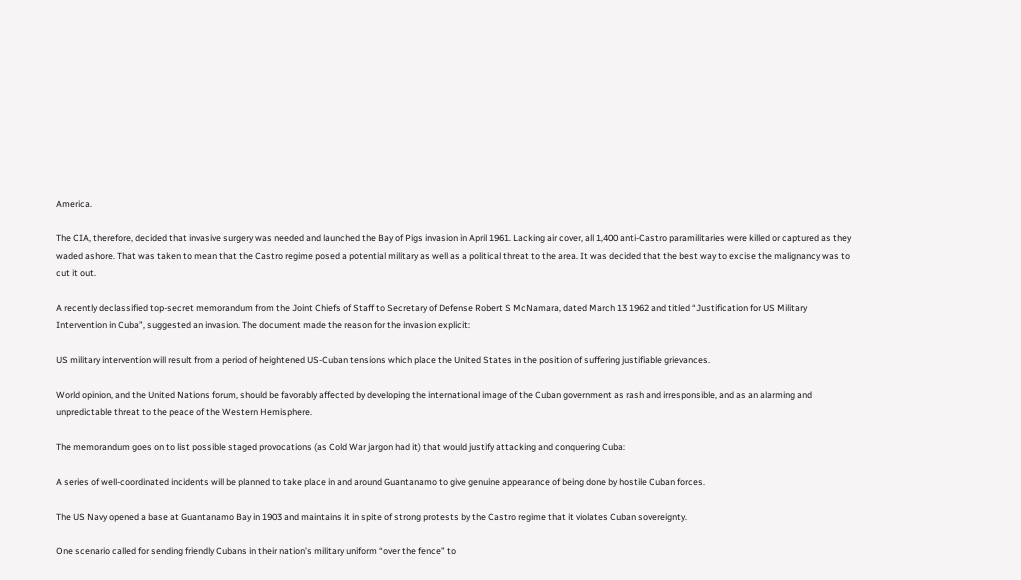America.

The CIA, therefore, decided that invasive surgery was needed and launched the Bay of Pigs invasion in April 1961. Lacking air cover, all 1,400 anti-Castro paramilitaries were killed or captured as they waded ashore. That was taken to mean that the Castro regime posed a potential military as well as a political threat to the area. It was decided that the best way to excise the malignancy was to cut it out.

A recently declassified top-secret memorandum from the Joint Chiefs of Staff to Secretary of Defense Robert S McNamara, dated March 13 1962 and titled “Justification for US Military Intervention in Cuba”, suggested an invasion. The document made the reason for the invasion explicit:

US military intervention will result from a period of heightened US-Cuban tensions which place the United States in the position of suffering justifiable grievances.

World opinion, and the United Nations forum, should be favorably affected by developing the international image of the Cuban government as rash and irresponsible, and as an alarming and unpredictable threat to the peace of the Western Hemisphere.

The memorandum goes on to list possible staged provocations (as Cold War jargon had it) that would justify attacking and conquering Cuba:

A series of well-coordinated incidents will be planned to take place in and around Guantanamo to give genuine appearance of being done by hostile Cuban forces.

The US Navy opened a base at Guantanamo Bay in 1903 and maintains it in spite of strong protests by the Castro regime that it violates Cuban sovereignty.

One scenario called for sending friendly Cubans in their nation’s military uniform “over the fence” to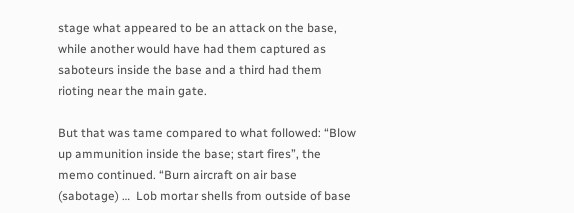stage what appeared to be an attack on the base, while another would have had them captured as saboteurs inside the base and a third had them rioting near the main gate.

But that was tame compared to what followed: “Blow up ammunition inside the base; start fires”, the memo continued. “Burn aircraft on air base (sabotage) …  Lob mortar shells from outside of base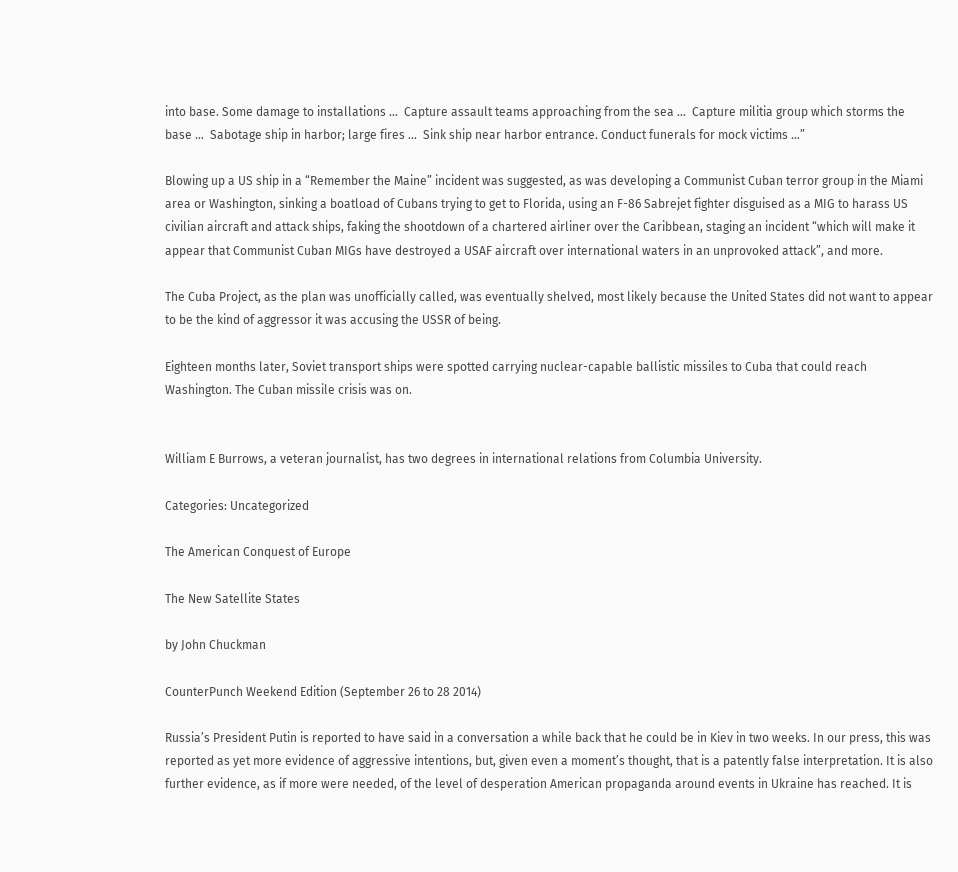into base. Some damage to installations …  Capture assault teams approaching from the sea …  Capture militia group which storms the base …  Sabotage ship in harbor; large fires …  Sink ship near harbor entrance. Conduct funerals for mock victims …”

Blowing up a US ship in a “Remember the Maine” incident was suggested, as was developing a Communist Cuban terror group in the Miami area or Washington, sinking a boatload of Cubans trying to get to Florida, using an F-86 Sabrejet fighter disguised as a MIG to harass US civilian aircraft and attack ships, faking the shootdown of a chartered airliner over the Caribbean, staging an incident “which will make it appear that Communist Cuban MIGs have destroyed a USAF aircraft over international waters in an unprovoked attack”, and more.

The Cuba Project, as the plan was unofficially called, was eventually shelved, most likely because the United States did not want to appear to be the kind of aggressor it was accusing the USSR of being.

Eighteen months later, Soviet transport ships were spotted carrying nuclear-capable ballistic missiles to Cuba that could reach Washington. The Cuban missile crisis was on.


William E Burrows, a veteran journalist, has two degrees in international relations from Columbia University.

Categories: Uncategorized

The American Conquest of Europe

The New Satellite States

by John Chuckman

CounterPunch Weekend Edition (September 26 to 28 2014)

Russia’s President Putin is reported to have said in a conversation a while back that he could be in Kiev in two weeks. In our press, this was reported as yet more evidence of aggressive intentions, but, given even a moment’s thought, that is a patently false interpretation. It is also further evidence, as if more were needed, of the level of desperation American propaganda around events in Ukraine has reached. It is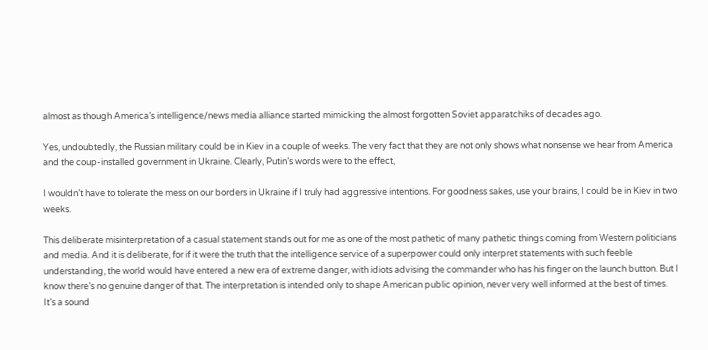almost as though America’s intelligence/news media alliance started mimicking the almost forgotten Soviet apparatchiks of decades ago.

Yes, undoubtedly, the Russian military could be in Kiev in a couple of weeks. The very fact that they are not only shows what nonsense we hear from America and the coup-installed government in Ukraine. Clearly, Putin’s words were to the effect,

I wouldn’t have to tolerate the mess on our borders in Ukraine if I truly had aggressive intentions. For goodness sakes, use your brains, I could be in Kiev in two weeks.

This deliberate misinterpretation of a casual statement stands out for me as one of the most pathetic of many pathetic things coming from Western politicians and media. And it is deliberate, for if it were the truth that the intelligence service of a superpower could only interpret statements with such feeble understanding, the world would have entered a new era of extreme danger, with idiots advising the commander who has his finger on the launch button. But I know there’s no genuine danger of that. The interpretation is intended only to shape American public opinion, never very well informed at the best of times. It’s a sound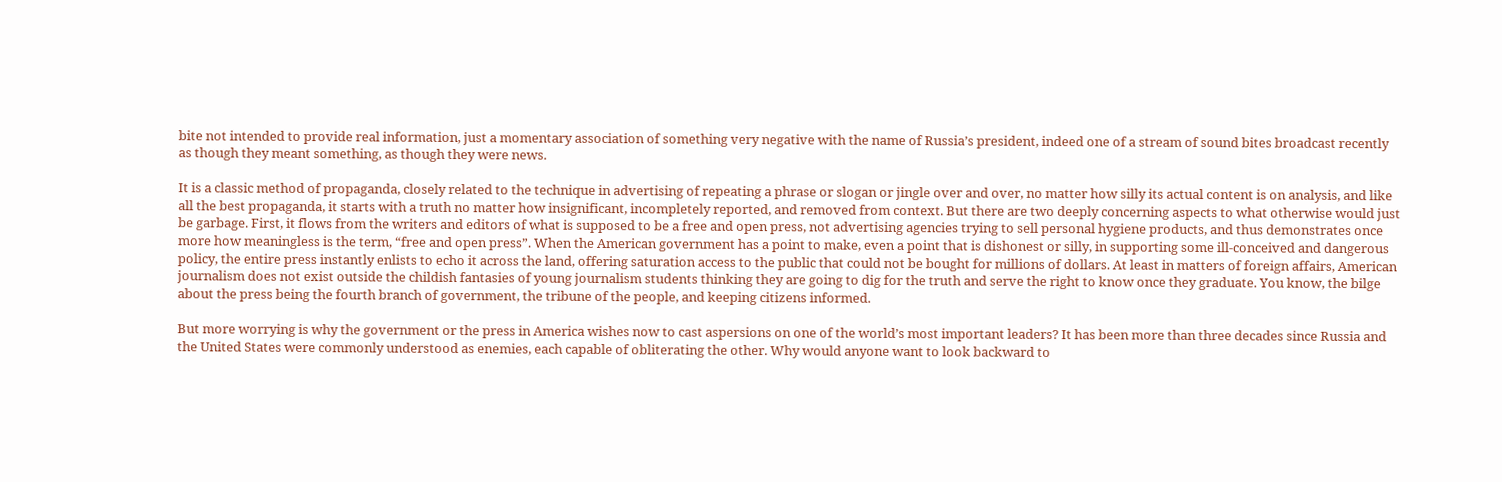bite not intended to provide real information, just a momentary association of something very negative with the name of Russia’s president, indeed one of a stream of sound bites broadcast recently as though they meant something, as though they were news.

It is a classic method of propaganda, closely related to the technique in advertising of repeating a phrase or slogan or jingle over and over, no matter how silly its actual content is on analysis, and like all the best propaganda, it starts with a truth no matter how insignificant, incompletely reported, and removed from context. But there are two deeply concerning aspects to what otherwise would just be garbage. First, it flows from the writers and editors of what is supposed to be a free and open press, not advertising agencies trying to sell personal hygiene products, and thus demonstrates once more how meaningless is the term, “free and open press”. When the American government has a point to make, even a point that is dishonest or silly, in supporting some ill-conceived and dangerous policy, the entire press instantly enlists to echo it across the land, offering saturation access to the public that could not be bought for millions of dollars. At least in matters of foreign affairs, American journalism does not exist outside the childish fantasies of young journalism students thinking they are going to dig for the truth and serve the right to know once they graduate. You know, the bilge about the press being the fourth branch of government, the tribune of the people, and keeping citizens informed.

But more worrying is why the government or the press in America wishes now to cast aspersions on one of the world’s most important leaders? It has been more than three decades since Russia and the United States were commonly understood as enemies, each capable of obliterating the other. Why would anyone want to look backward to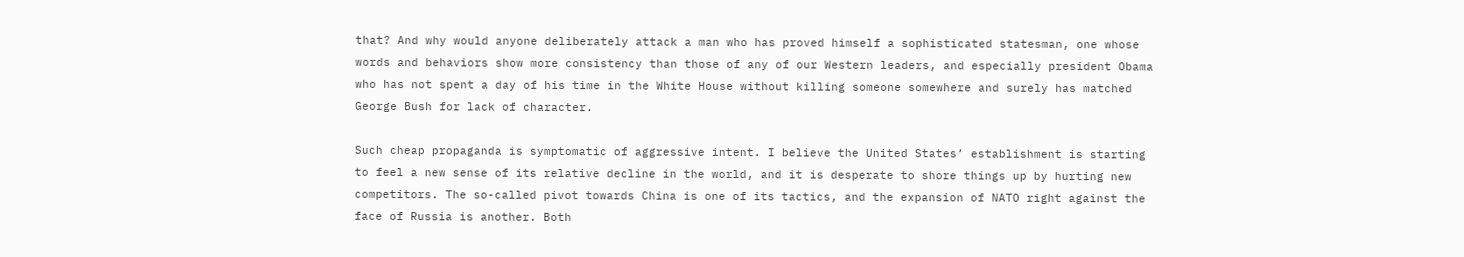that? And why would anyone deliberately attack a man who has proved himself a sophisticated statesman, one whose words and behaviors show more consistency than those of any of our Western leaders, and especially president Obama who has not spent a day of his time in the White House without killing someone somewhere and surely has matched George Bush for lack of character.

Such cheap propaganda is symptomatic of aggressive intent. I believe the United States’ establishment is starting to feel a new sense of its relative decline in the world, and it is desperate to shore things up by hurting new competitors. The so-called pivot towards China is one of its tactics, and the expansion of NATO right against the face of Russia is another. Both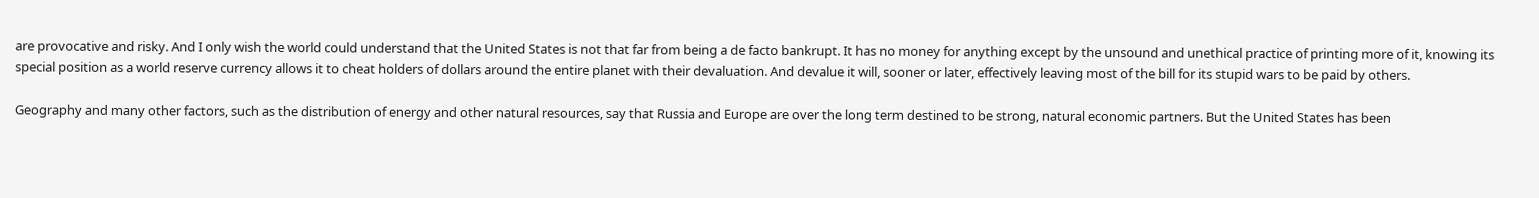are provocative and risky. And I only wish the world could understand that the United States is not that far from being a de facto bankrupt. It has no money for anything except by the unsound and unethical practice of printing more of it, knowing its special position as a world reserve currency allows it to cheat holders of dollars around the entire planet with their devaluation. And devalue it will, sooner or later, effectively leaving most of the bill for its stupid wars to be paid by others.

Geography and many other factors, such as the distribution of energy and other natural resources, say that Russia and Europe are over the long term destined to be strong, natural economic partners. But the United States has been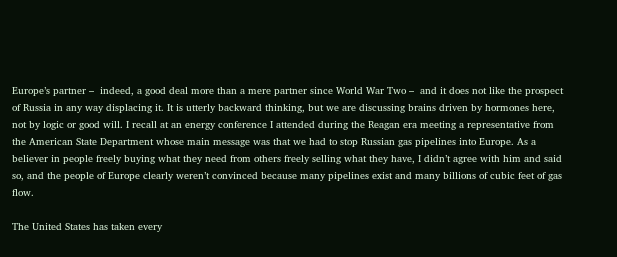Europe’s partner –  indeed, a good deal more than a mere partner since World War Two –  and it does not like the prospect of Russia in any way displacing it. It is utterly backward thinking, but we are discussing brains driven by hormones here, not by logic or good will. I recall at an energy conference I attended during the Reagan era meeting a representative from the American State Department whose main message was that we had to stop Russian gas pipelines into Europe. As a believer in people freely buying what they need from others freely selling what they have, I didn’t agree with him and said so, and the people of Europe clearly weren’t convinced because many pipelines exist and many billions of cubic feet of gas flow.

The United States has taken every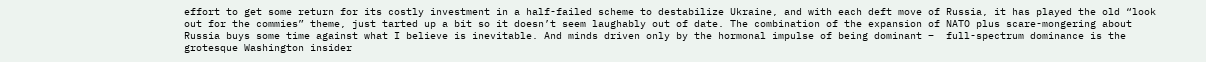effort to get some return for its costly investment in a half-failed scheme to destabilize Ukraine, and with each deft move of Russia, it has played the old “look out for the commies” theme, just tarted up a bit so it doesn’t seem laughably out of date. The combination of the expansion of NATO plus scare-mongering about Russia buys some time against what I believe is inevitable. And minds driven only by the hormonal impulse of being dominant –  full-spectrum dominance is the grotesque Washington insider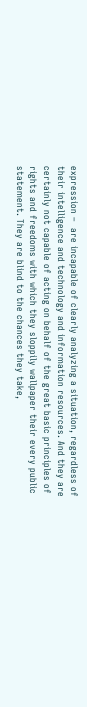expression –  are incapable of clearly analyzing a situation, regardless of their intelligence and technology and information resources. And they are certainly not capable of acting on behalf of the great basic principles of rights and freedoms with which they sloppily wallpaper their every public statement. They are blind to the chances they take,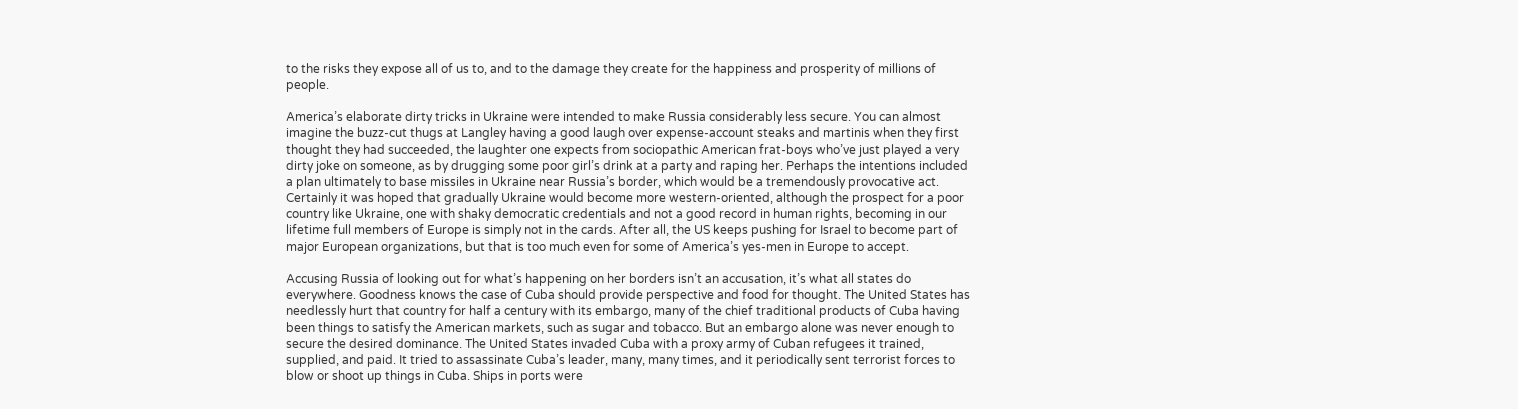to the risks they expose all of us to, and to the damage they create for the happiness and prosperity of millions of people.

America’s elaborate dirty tricks in Ukraine were intended to make Russia considerably less secure. You can almost imagine the buzz-cut thugs at Langley having a good laugh over expense-account steaks and martinis when they first thought they had succeeded, the laughter one expects from sociopathic American frat-boys who’ve just played a very dirty joke on someone, as by drugging some poor girl’s drink at a party and raping her. Perhaps the intentions included a plan ultimately to base missiles in Ukraine near Russia’s border, which would be a tremendously provocative act. Certainly it was hoped that gradually Ukraine would become more western-oriented, although the prospect for a poor country like Ukraine, one with shaky democratic credentials and not a good record in human rights, becoming in our lifetime full members of Europe is simply not in the cards. After all, the US keeps pushing for Israel to become part of major European organizations, but that is too much even for some of America’s yes-men in Europe to accept.

Accusing Russia of looking out for what’s happening on her borders isn’t an accusation, it’s what all states do everywhere. Goodness knows the case of Cuba should provide perspective and food for thought. The United States has needlessly hurt that country for half a century with its embargo, many of the chief traditional products of Cuba having been things to satisfy the American markets, such as sugar and tobacco. But an embargo alone was never enough to secure the desired dominance. The United States invaded Cuba with a proxy army of Cuban refugees it trained, supplied, and paid. It tried to assassinate Cuba’s leader, many, many times, and it periodically sent terrorist forces to blow or shoot up things in Cuba. Ships in ports were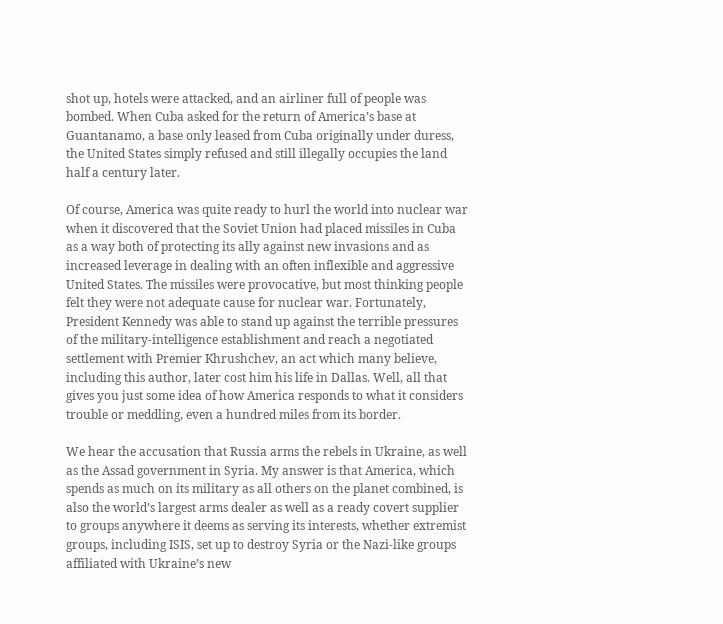shot up, hotels were attacked, and an airliner full of people was bombed. When Cuba asked for the return of America’s base at Guantanamo, a base only leased from Cuba originally under duress, the United States simply refused and still illegally occupies the land half a century later.

Of course, America was quite ready to hurl the world into nuclear war when it discovered that the Soviet Union had placed missiles in Cuba as a way both of protecting its ally against new invasions and as increased leverage in dealing with an often inflexible and aggressive United States. The missiles were provocative, but most thinking people felt they were not adequate cause for nuclear war. Fortunately, President Kennedy was able to stand up against the terrible pressures of the military-intelligence establishment and reach a negotiated settlement with Premier Khrushchev, an act which many believe, including this author, later cost him his life in Dallas. Well, all that gives you just some idea of how America responds to what it considers trouble or meddling, even a hundred miles from its border.

We hear the accusation that Russia arms the rebels in Ukraine, as well as the Assad government in Syria. My answer is that America, which spends as much on its military as all others on the planet combined, is also the world’s largest arms dealer as well as a ready covert supplier to groups anywhere it deems as serving its interests, whether extremist groups, including ISIS, set up to destroy Syria or the Nazi-like groups affiliated with Ukraine’s new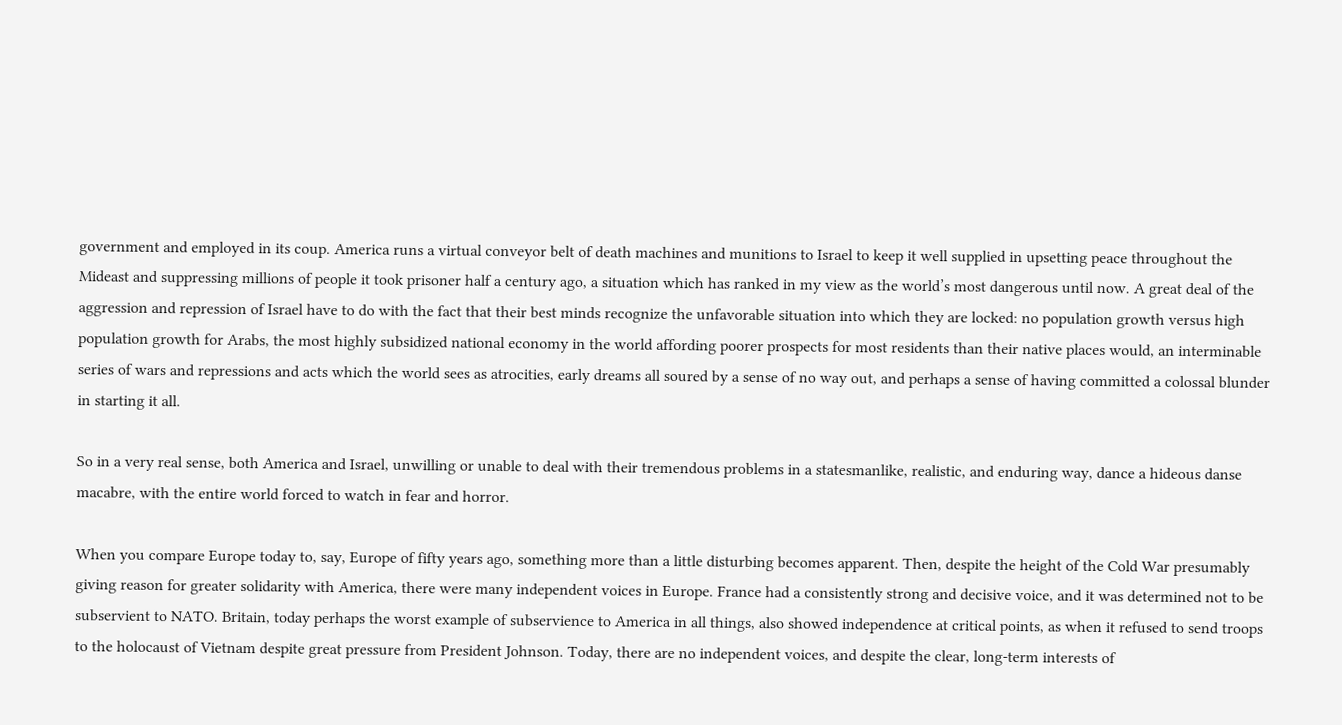government and employed in its coup. America runs a virtual conveyor belt of death machines and munitions to Israel to keep it well supplied in upsetting peace throughout the Mideast and suppressing millions of people it took prisoner half a century ago, a situation which has ranked in my view as the world’s most dangerous until now. A great deal of the aggression and repression of Israel have to do with the fact that their best minds recognize the unfavorable situation into which they are locked: no population growth versus high population growth for Arabs, the most highly subsidized national economy in the world affording poorer prospects for most residents than their native places would, an interminable series of wars and repressions and acts which the world sees as atrocities, early dreams all soured by a sense of no way out, and perhaps a sense of having committed a colossal blunder in starting it all.

So in a very real sense, both America and Israel, unwilling or unable to deal with their tremendous problems in a statesmanlike, realistic, and enduring way, dance a hideous danse macabre, with the entire world forced to watch in fear and horror.

When you compare Europe today to, say, Europe of fifty years ago, something more than a little disturbing becomes apparent. Then, despite the height of the Cold War presumably giving reason for greater solidarity with America, there were many independent voices in Europe. France had a consistently strong and decisive voice, and it was determined not to be subservient to NATO. Britain, today perhaps the worst example of subservience to America in all things, also showed independence at critical points, as when it refused to send troops to the holocaust of Vietnam despite great pressure from President Johnson. Today, there are no independent voices, and despite the clear, long-term interests of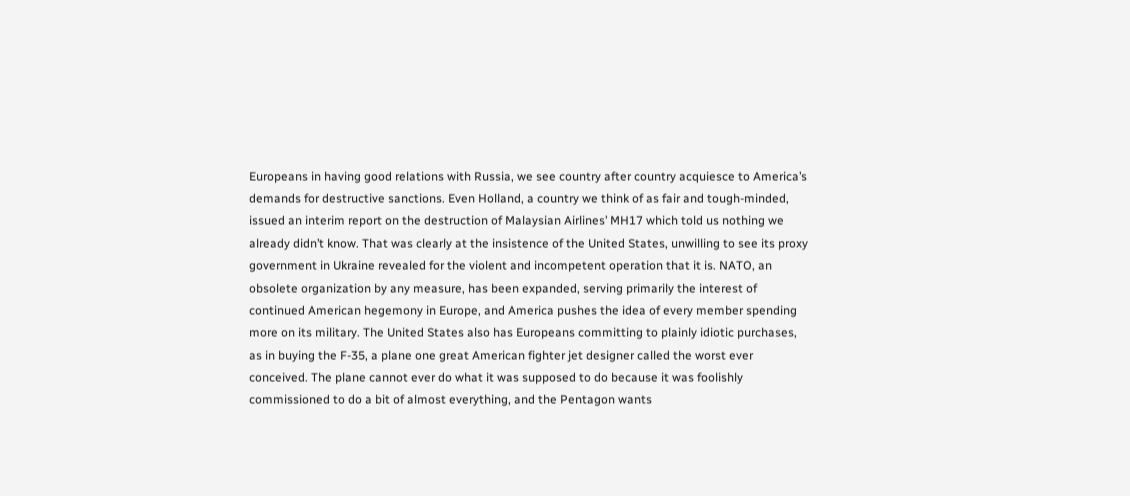Europeans in having good relations with Russia, we see country after country acquiesce to America’s demands for destructive sanctions. Even Holland, a country we think of as fair and tough-minded, issued an interim report on the destruction of Malaysian Airlines’ MH17 which told us nothing we already didn’t know. That was clearly at the insistence of the United States, unwilling to see its proxy government in Ukraine revealed for the violent and incompetent operation that it is. NATO, an obsolete organization by any measure, has been expanded, serving primarily the interest of continued American hegemony in Europe, and America pushes the idea of every member spending more on its military. The United States also has Europeans committing to plainly idiotic purchases, as in buying the F-35, a plane one great American fighter jet designer called the worst ever conceived. The plane cannot ever do what it was supposed to do because it was foolishly commissioned to do a bit of almost everything, and the Pentagon wants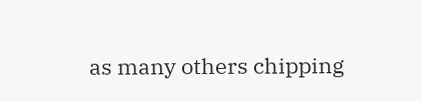as many others chipping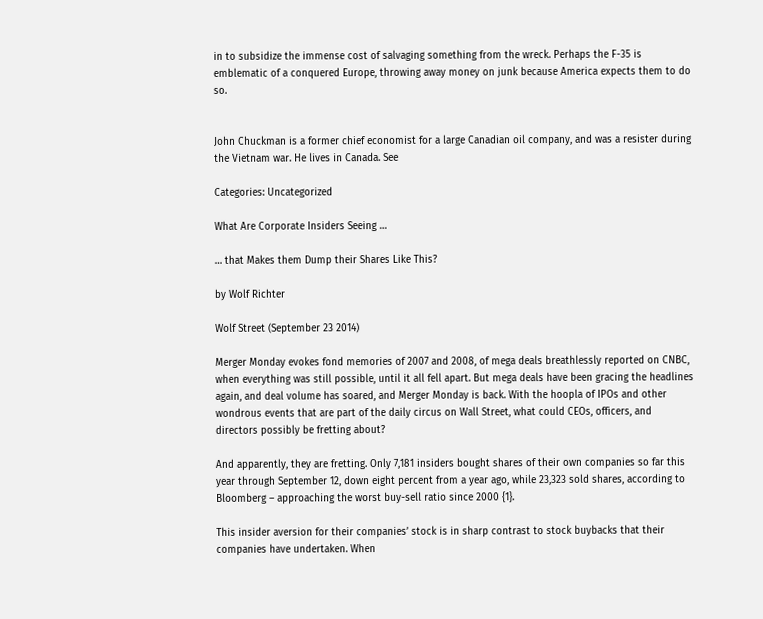in to subsidize the immense cost of salvaging something from the wreck. Perhaps the F-35 is emblematic of a conquered Europe, throwing away money on junk because America expects them to do so.


John Chuckman is a former chief economist for a large Canadian oil company, and was a resister during the Vietnam war. He lives in Canada. See

Categories: Uncategorized

What Are Corporate Insiders Seeing …

… that Makes them Dump their Shares Like This?

by Wolf Richter

Wolf Street (September 23 2014)

Merger Monday evokes fond memories of 2007 and 2008, of mega deals breathlessly reported on CNBC, when everything was still possible, until it all fell apart. But mega deals have been gracing the headlines again, and deal volume has soared, and Merger Monday is back. With the hoopla of IPOs and other wondrous events that are part of the daily circus on Wall Street, what could CEOs, officers, and directors possibly be fretting about?

And apparently, they are fretting. Only 7,181 insiders bought shares of their own companies so far this year through September 12, down eight percent from a year ago, while 23,323 sold shares, according to Bloomberg – approaching the worst buy-sell ratio since 2000 {1}.

This insider aversion for their companies’ stock is in sharp contrast to stock buybacks that their companies have undertaken. When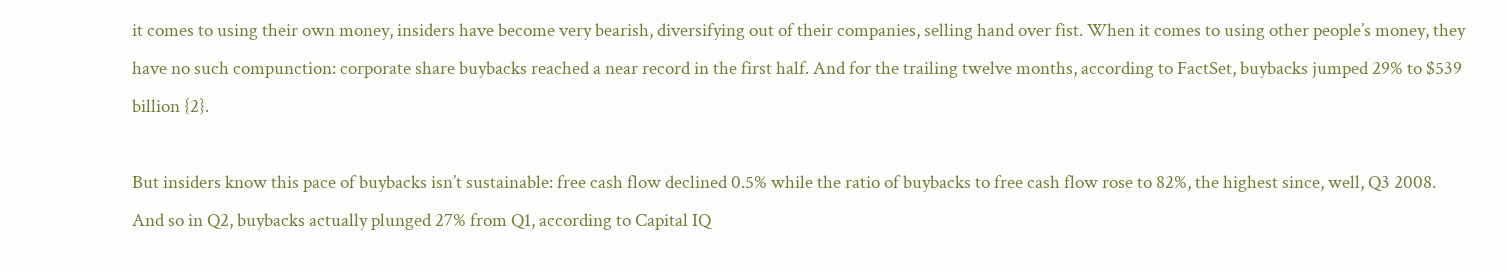it comes to using their own money, insiders have become very bearish, diversifying out of their companies, selling hand over fist. When it comes to using other people’s money, they have no such compunction: corporate share buybacks reached a near record in the first half. And for the trailing twelve months, according to FactSet, buybacks jumped 29% to $539 billion {2}.

But insiders know this pace of buybacks isn’t sustainable: free cash flow declined 0.5% while the ratio of buybacks to free cash flow rose to 82%, the highest since, well, Q3 2008. And so in Q2, buybacks actually plunged 27% from Q1, according to Capital IQ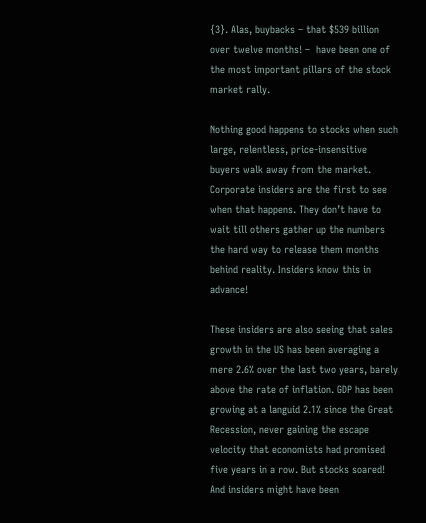{3}. Alas, buybacks – that $539 billion over twelve months! –  have been one of the most important pillars of the stock market rally.

Nothing good happens to stocks when such large, relentless, price-insensitive buyers walk away from the market. Corporate insiders are the first to see when that happens. They don’t have to wait till others gather up the numbers the hard way to release them months behind reality. Insiders know this in advance!

These insiders are also seeing that sales growth in the US has been averaging a mere 2.6% over the last two years, barely above the rate of inflation. GDP has been growing at a languid 2.1% since the Great Recession, never gaining the escape velocity that economists had promised five years in a row. But stocks soared! And insiders might have been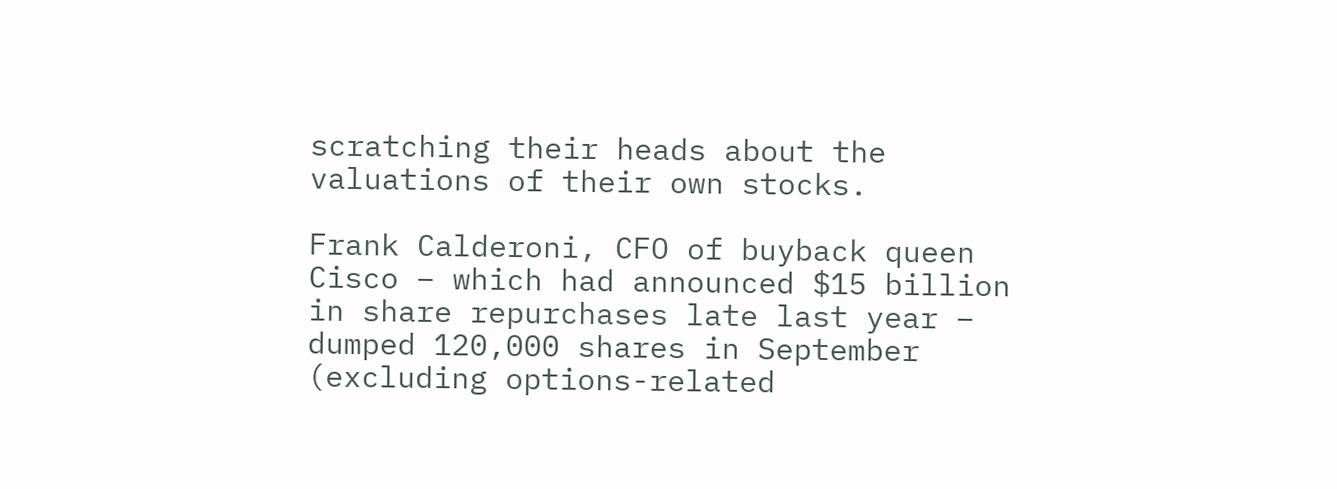scratching their heads about the valuations of their own stocks.

Frank Calderoni, CFO of buyback queen Cisco – which had announced $15 billion in share repurchases late last year – dumped 120,000 shares in September (excluding options-related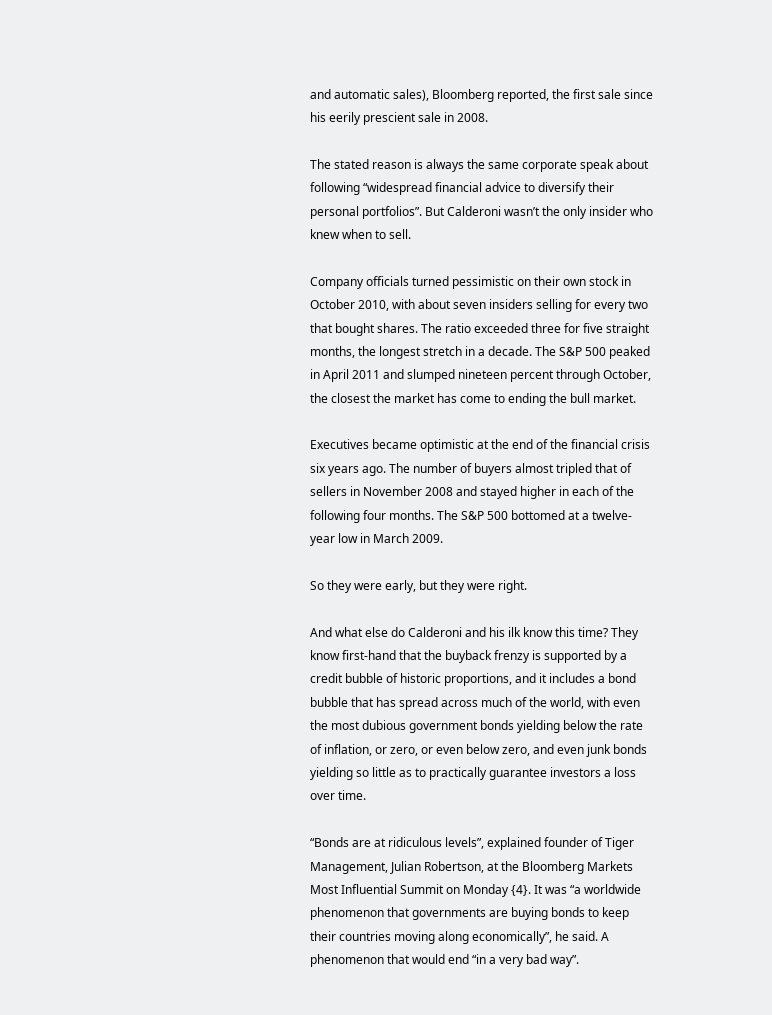and automatic sales), Bloomberg reported, the first sale since his eerily prescient sale in 2008.

The stated reason is always the same corporate speak about following “widespread financial advice to diversify their personal portfolios”. But Calderoni wasn’t the only insider who knew when to sell.

Company officials turned pessimistic on their own stock in October 2010, with about seven insiders selling for every two that bought shares. The ratio exceeded three for five straight months, the longest stretch in a decade. The S&P 500 peaked in April 2011 and slumped nineteen percent through October, the closest the market has come to ending the bull market.

Executives became optimistic at the end of the financial crisis six years ago. The number of buyers almost tripled that of sellers in November 2008 and stayed higher in each of the following four months. The S&P 500 bottomed at a twelve-year low in March 2009.

So they were early, but they were right.

And what else do Calderoni and his ilk know this time? They know first-hand that the buyback frenzy is supported by a credit bubble of historic proportions, and it includes a bond bubble that has spread across much of the world, with even the most dubious government bonds yielding below the rate of inflation, or zero, or even below zero, and even junk bonds yielding so little as to practically guarantee investors a loss over time.

“Bonds are at ridiculous levels”, explained founder of Tiger Management, Julian Robertson, at the Bloomberg Markets Most Influential Summit on Monday {4}. It was “a worldwide phenomenon that governments are buying bonds to keep their countries moving along economically”, he said. A phenomenon that would end “in a very bad way”.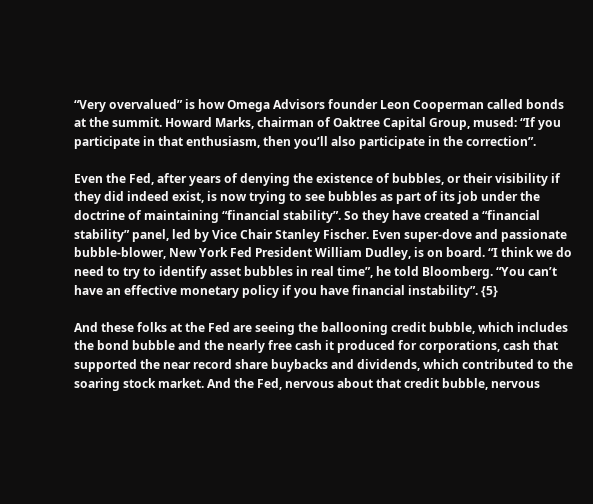“Very overvalued” is how Omega Advisors founder Leon Cooperman called bonds at the summit. Howard Marks, chairman of Oaktree Capital Group, mused: “If you participate in that enthusiasm, then you’ll also participate in the correction”.

Even the Fed, after years of denying the existence of bubbles, or their visibility if they did indeed exist, is now trying to see bubbles as part of its job under the doctrine of maintaining “financial stability”. So they have created a “financial stability” panel, led by Vice Chair Stanley Fischer. Even super-dove and passionate bubble-blower, New York Fed President William Dudley, is on board. “I think we do need to try to identify asset bubbles in real time”, he told Bloomberg. “You can’t have an effective monetary policy if you have financial instability”. {5}

And these folks at the Fed are seeing the ballooning credit bubble, which includes the bond bubble and the nearly free cash it produced for corporations, cash that supported the near record share buybacks and dividends, which contributed to the soaring stock market. And the Fed, nervous about that credit bubble, nervous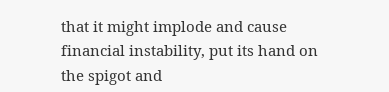that it might implode and cause financial instability, put its hand on the spigot and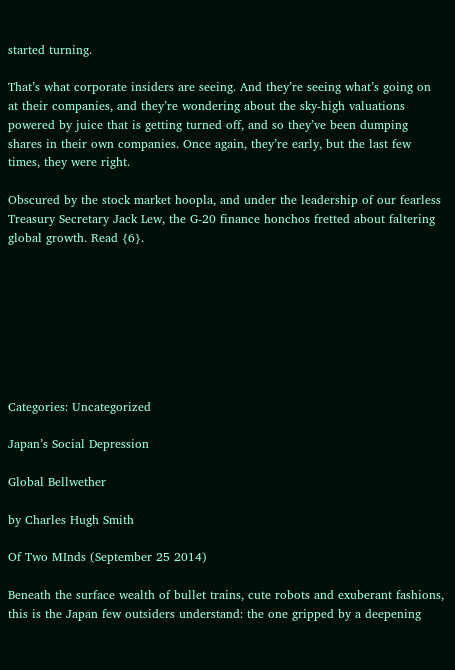started turning.

That’s what corporate insiders are seeing. And they’re seeing what’s going on at their companies, and they’re wondering about the sky-high valuations powered by juice that is getting turned off, and so they’ve been dumping shares in their own companies. Once again, they’re early, but the last few times, they were right.

Obscured by the stock market hoopla, and under the leadership of our fearless Treasury Secretary Jack Lew, the G-20 finance honchos fretted about faltering global growth. Read {6}.








Categories: Uncategorized

Japan’s Social Depression

Global Bellwether

by Charles Hugh Smith

Of Two MInds (September 25 2014)

Beneath the surface wealth of bullet trains, cute robots and exuberant fashions, this is the Japan few outsiders understand: the one gripped by a deepening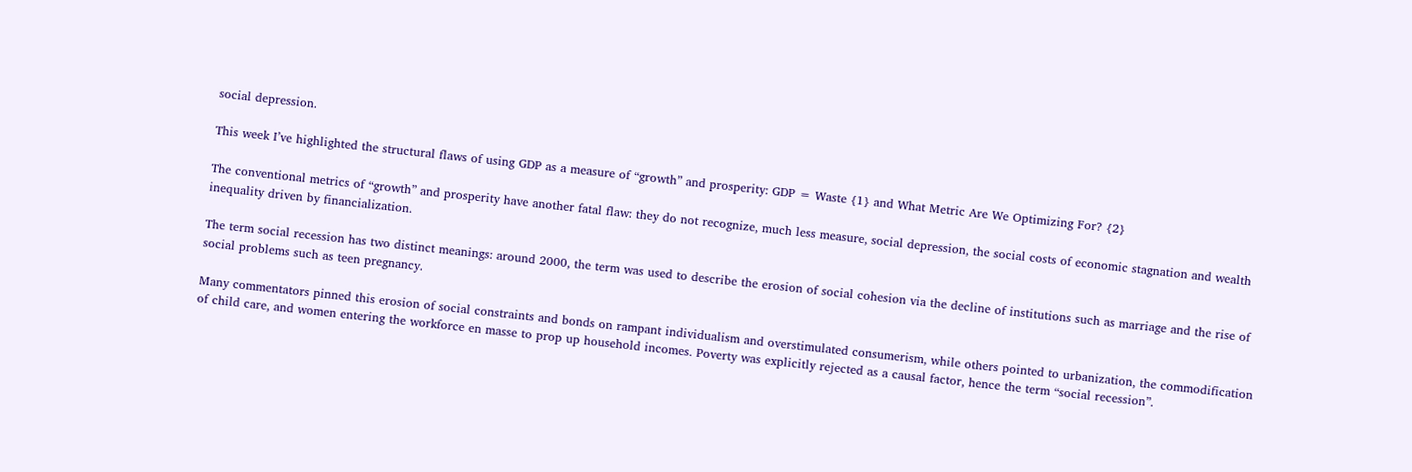social depression.

This week I’ve highlighted the structural flaws of using GDP as a measure of “growth” and prosperity: GDP = Waste {1} and What Metric Are We Optimizing For? {2}

The conventional metrics of “growth” and prosperity have another fatal flaw: they do not recognize, much less measure, social depression, the social costs of economic stagnation and wealth inequality driven by financialization.

The term social recession has two distinct meanings: around 2000, the term was used to describe the erosion of social cohesion via the decline of institutions such as marriage and the rise of social problems such as teen pregnancy.

Many commentators pinned this erosion of social constraints and bonds on rampant individualism and overstimulated consumerism, while others pointed to urbanization, the commodification of child care, and women entering the workforce en masse to prop up household incomes. Poverty was explicitly rejected as a causal factor, hence the term “social recession”.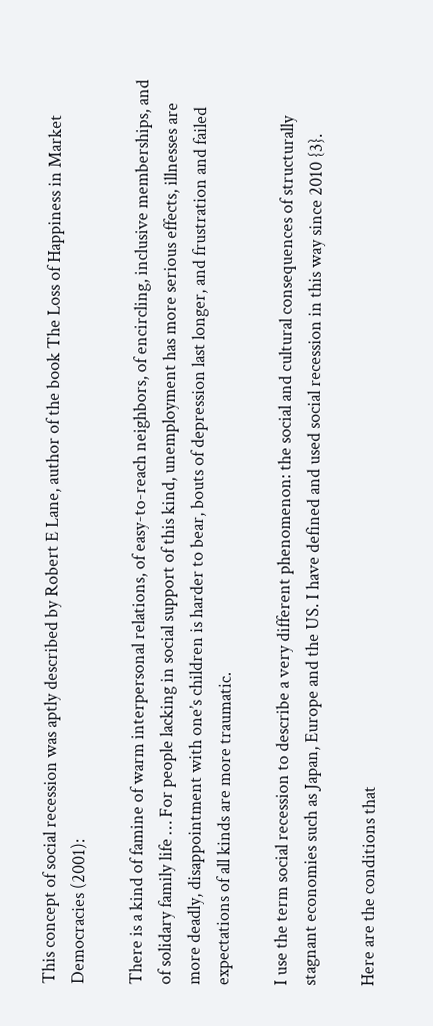This concept of social recession was aptly described by Robert E Lane, author of the book The Loss of Happiness in Market Democracies (2001):

There is a kind of famine of warm interpersonal relations, of easy-to-reach neighbors, of encircling, inclusive memberships, and of solidary family life … For people lacking in social support of this kind, unemployment has more serious effects, illnesses are more deadly, disappointment with one’s children is harder to bear, bouts of depression last longer, and frustration and failed expectations of all kinds are more traumatic.

I use the term social recession to describe a very different phenomenon: the social and cultural consequences of structurally stagnant economies such as Japan, Europe and the US. I have defined and used social recession in this way since 2010 {3}.

Here are the conditions that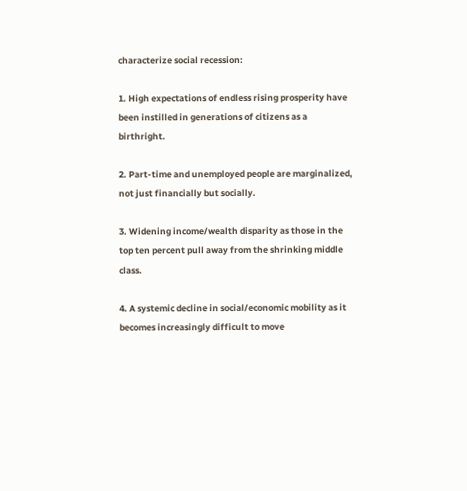characterize social recession:

1. High expectations of endless rising prosperity have been instilled in generations of citizens as a birthright.

2. Part-time and unemployed people are marginalized, not just financially but socially.

3. Widening income/wealth disparity as those in the top ten percent pull away from the shrinking middle class.

4. A systemic decline in social/economic mobility as it becomes increasingly difficult to move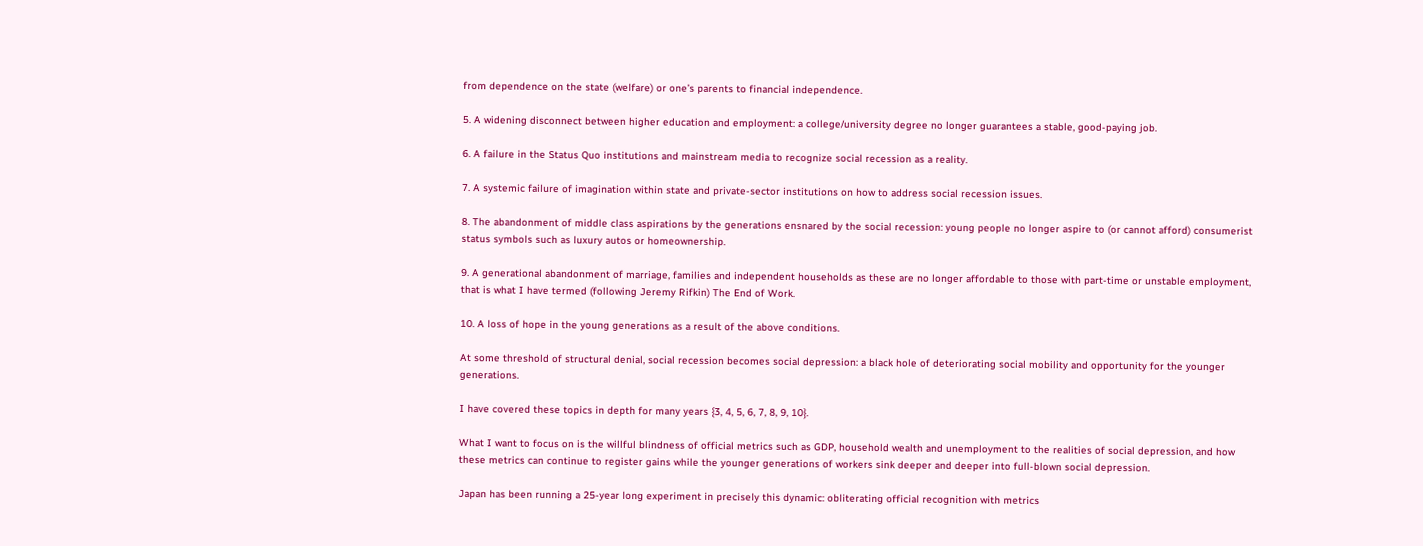from dependence on the state (welfare) or one’s parents to financial independence.

5. A widening disconnect between higher education and employment: a college/university degree no longer guarantees a stable, good-paying job.

6. A failure in the Status Quo institutions and mainstream media to recognize social recession as a reality.

7. A systemic failure of imagination within state and private-sector institutions on how to address social recession issues.

8. The abandonment of middle class aspirations by the generations ensnared by the social recession: young people no longer aspire to (or cannot afford) consumerist status symbols such as luxury autos or homeownership.

9. A generational abandonment of marriage, families and independent households as these are no longer affordable to those with part-time or unstable employment, that is what I have termed (following Jeremy Rifkin) The End of Work.

10. A loss of hope in the young generations as a result of the above conditions.

At some threshold of structural denial, social recession becomes social depression: a black hole of deteriorating social mobility and opportunity for the younger generations.

I have covered these topics in depth for many years {3, 4, 5, 6, 7, 8, 9, 10}.

What I want to focus on is the willful blindness of official metrics such as GDP, household wealth and unemployment to the realities of social depression, and how these metrics can continue to register gains while the younger generations of workers sink deeper and deeper into full-blown social depression.

Japan has been running a 25-year long experiment in precisely this dynamic: obliterating official recognition with metrics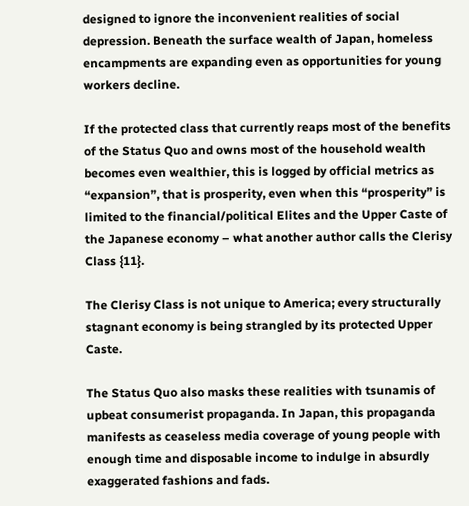designed to ignore the inconvenient realities of social depression. Beneath the surface wealth of Japan, homeless encampments are expanding even as opportunities for young workers decline.

If the protected class that currently reaps most of the benefits of the Status Quo and owns most of the household wealth becomes even wealthier, this is logged by official metrics as “expansion”, that is prosperity, even when this “prosperity” is limited to the financial/political Elites and the Upper Caste of the Japanese economy – what another author calls the Clerisy Class {11}.

The Clerisy Class is not unique to America; every structurally stagnant economy is being strangled by its protected Upper Caste.

The Status Quo also masks these realities with tsunamis of upbeat consumerist propaganda. In Japan, this propaganda manifests as ceaseless media coverage of young people with enough time and disposable income to indulge in absurdly exaggerated fashions and fads.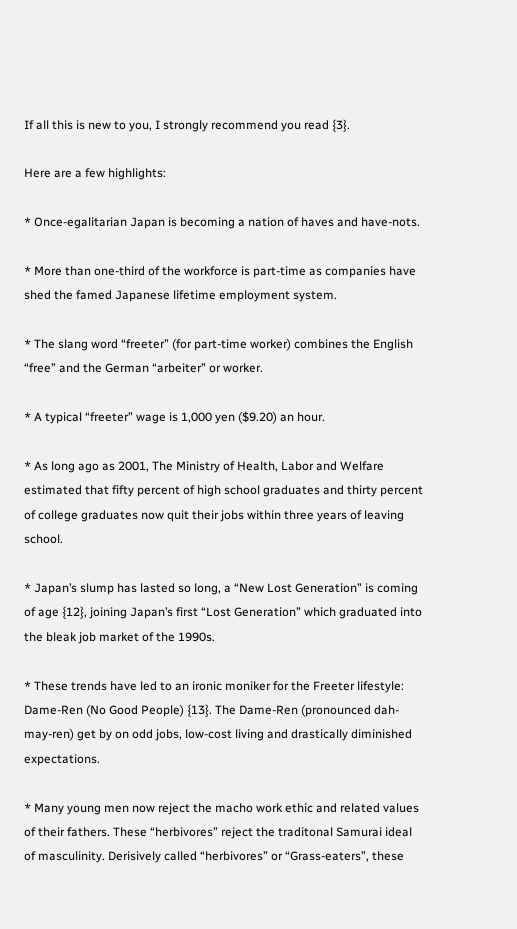If all this is new to you, I strongly recommend you read {3}.

Here are a few highlights:

* Once-egalitarian Japan is becoming a nation of haves and have-nots.

* More than one-third of the workforce is part-time as companies have shed the famed Japanese lifetime employment system.

* The slang word “freeter” (for part-time worker) combines the English “free” and the German “arbeiter” or worker.

* A typical “freeter” wage is 1,000 yen ($9.20) an hour.

* As long ago as 2001, The Ministry of Health, Labor and Welfare estimated that fifty percent of high school graduates and thirty percent of college graduates now quit their jobs within three years of leaving school.

* Japan’s slump has lasted so long, a “New Lost Generation” is coming of age {12}, joining Japan’s first “Lost Generation” which graduated into the bleak job market of the 1990s.

* These trends have led to an ironic moniker for the Freeter lifestyle: Dame-Ren (No Good People) {13}. The Dame-Ren (pronounced dah-may-ren) get by on odd jobs, low-cost living and drastically diminished expectations.

* Many young men now reject the macho work ethic and related values of their fathers. These “herbivores” reject the traditonal Samurai ideal of masculinity. Derisively called “herbivores” or “Grass-eaters”, these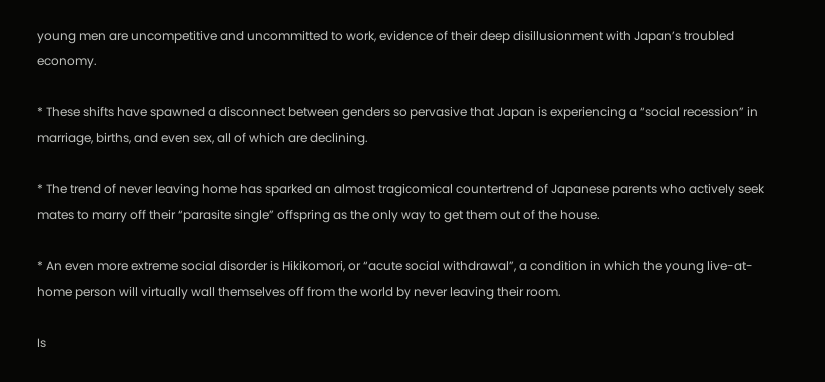young men are uncompetitive and uncommitted to work, evidence of their deep disillusionment with Japan’s troubled economy.

* These shifts have spawned a disconnect between genders so pervasive that Japan is experiencing a “social recession” in marriage, births, and even sex, all of which are declining.

* The trend of never leaving home has sparked an almost tragicomical countertrend of Japanese parents who actively seek mates to marry off their “parasite single” offspring as the only way to get them out of the house.

* An even more extreme social disorder is Hikikomori, or “acute social withdrawal”, a condition in which the young live-at-home person will virtually wall themselves off from the world by never leaving their room.

Is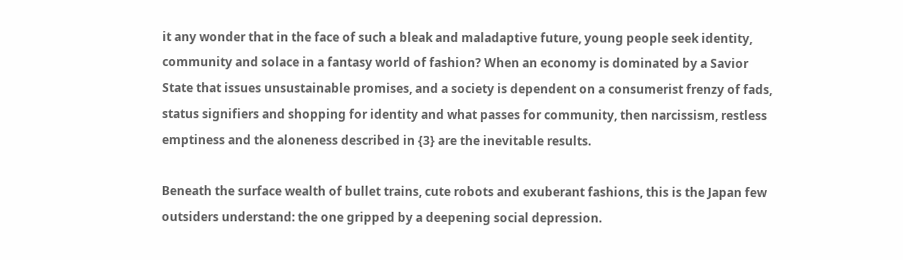it any wonder that in the face of such a bleak and maladaptive future, young people seek identity, community and solace in a fantasy world of fashion? When an economy is dominated by a Savior State that issues unsustainable promises, and a society is dependent on a consumerist frenzy of fads, status signifiers and shopping for identity and what passes for community, then narcissism, restless emptiness and the aloneness described in {3} are the inevitable results.

Beneath the surface wealth of bullet trains, cute robots and exuberant fashions, this is the Japan few outsiders understand: the one gripped by a deepening social depression.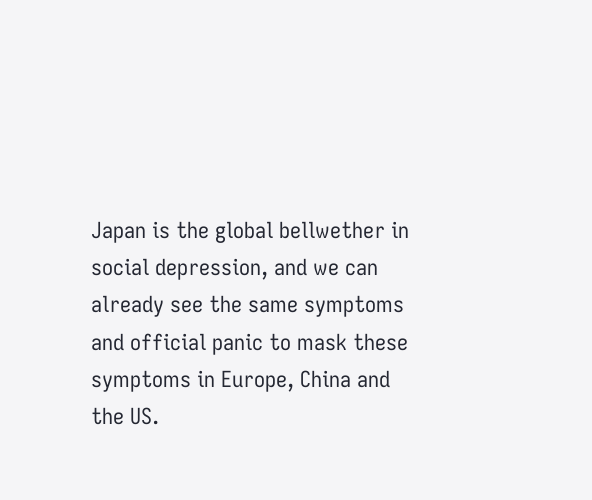Japan is the global bellwether in social depression, and we can already see the same symptoms and official panic to mask these symptoms in Europe, China and the US.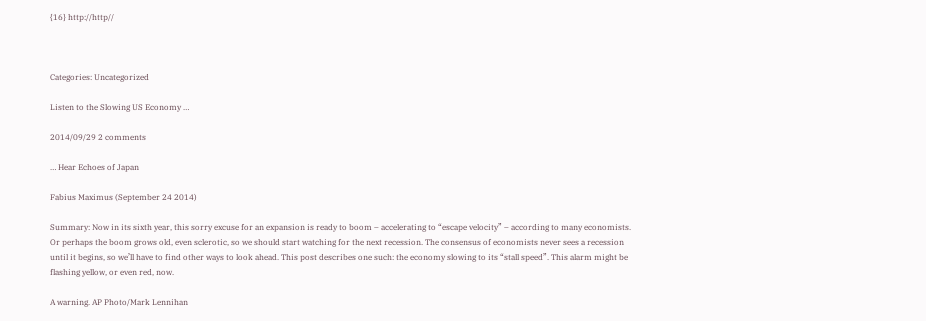{16} http://http//



Categories: Uncategorized

Listen to the Slowing US Economy …

2014/09/29 2 comments

… Hear Echoes of Japan

Fabius Maximus (September 24 2014)

Summary: Now in its sixth year, this sorry excuse for an expansion is ready to boom – accelerating to “escape velocity” – according to many economists. Or perhaps the boom grows old, even sclerotic, so we should start watching for the next recession. The consensus of economists never sees a recession until it begins, so we’ll have to find other ways to look ahead. This post describes one such: the economy slowing to its “stall speed”. This alarm might be flashing yellow, or even red, now.

A warning. AP Photo/Mark Lennihan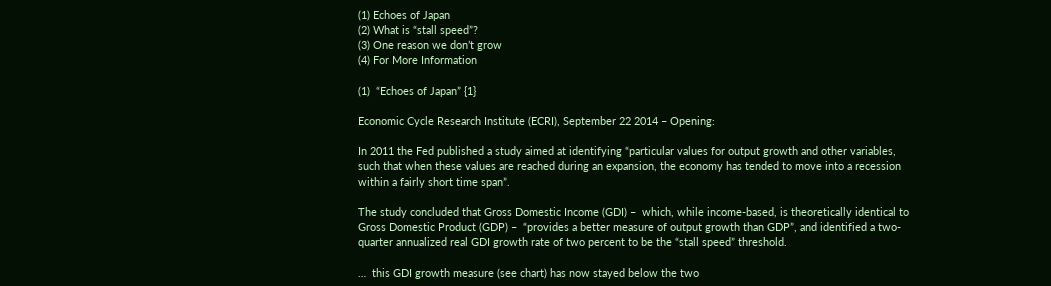(1) Echoes of Japan
(2) What is “stall speed”?
(3) One reason we don’t grow
(4) For More Information

(1)  “Echoes of Japan” {1}

Economic Cycle Research Institute (ECRI), September 22 2014 – Opening:

In 2011 the Fed published a study aimed at identifying “particular values for output growth and other variables, such that when these values are reached during an expansion, the economy has tended to move into a recession within a fairly short time span”.

The study concluded that Gross Domestic Income (GDI) –  which, while income-based, is theoretically identical to Gross Domestic Product (GDP) –  “provides a better measure of output growth than GDP”, and identified a two-quarter annualized real GDI growth rate of two percent to be the “stall speed” threshold.

…  this GDI growth measure (see chart) has now stayed below the two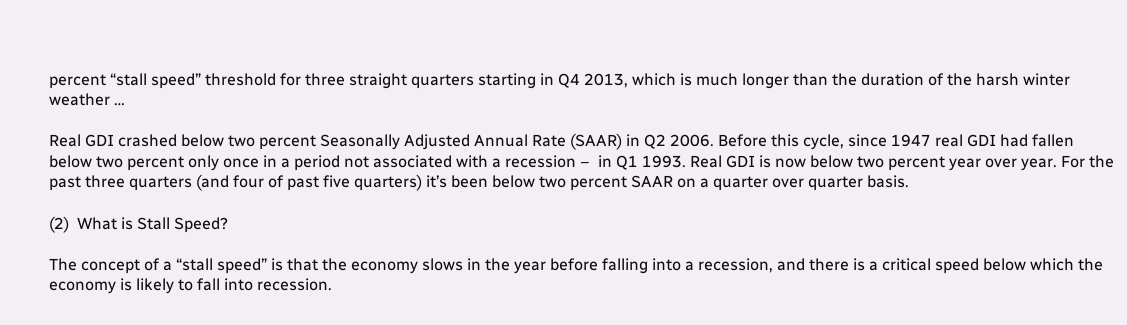percent “stall speed” threshold for three straight quarters starting in Q4 2013, which is much longer than the duration of the harsh winter weather …

Real GDI crashed below two percent Seasonally Adjusted Annual Rate (SAAR) in Q2 2006. Before this cycle, since 1947 real GDI had fallen below two percent only once in a period not associated with a recession –  in Q1 1993. Real GDI is now below two percent year over year. For the past three quarters (and four of past five quarters) it’s been below two percent SAAR on a quarter over quarter basis.

(2)  What is Stall Speed?

The concept of a “stall speed” is that the economy slows in the year before falling into a recession, and there is a critical speed below which the economy is likely to fall into recession.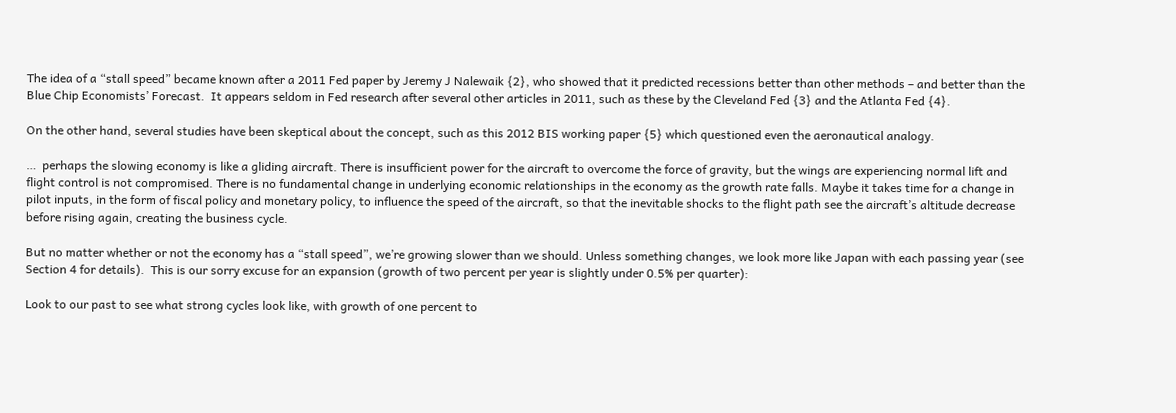The idea of a “stall speed” became known after a 2011 Fed paper by Jeremy J Nalewaik {2}, who showed that it predicted recessions better than other methods – and better than the Blue Chip Economists’ Forecast.  It appears seldom in Fed research after several other articles in 2011, such as these by the Cleveland Fed {3} and the Atlanta Fed {4}.

On the other hand, several studies have been skeptical about the concept, such as this 2012 BIS working paper {5} which questioned even the aeronautical analogy.

…  perhaps the slowing economy is like a gliding aircraft. There is insufficient power for the aircraft to overcome the force of gravity, but the wings are experiencing normal lift and flight control is not compromised. There is no fundamental change in underlying economic relationships in the economy as the growth rate falls. Maybe it takes time for a change in pilot inputs, in the form of fiscal policy and monetary policy, to influence the speed of the aircraft, so that the inevitable shocks to the flight path see the aircraft’s altitude decrease before rising again, creating the business cycle.

But no matter whether or not the economy has a “stall speed”, we’re growing slower than we should. Unless something changes, we look more like Japan with each passing year (see Section 4 for details).  This is our sorry excuse for an expansion (growth of two percent per year is slightly under 0.5% per quarter):

Look to our past to see what strong cycles look like, with growth of one percent to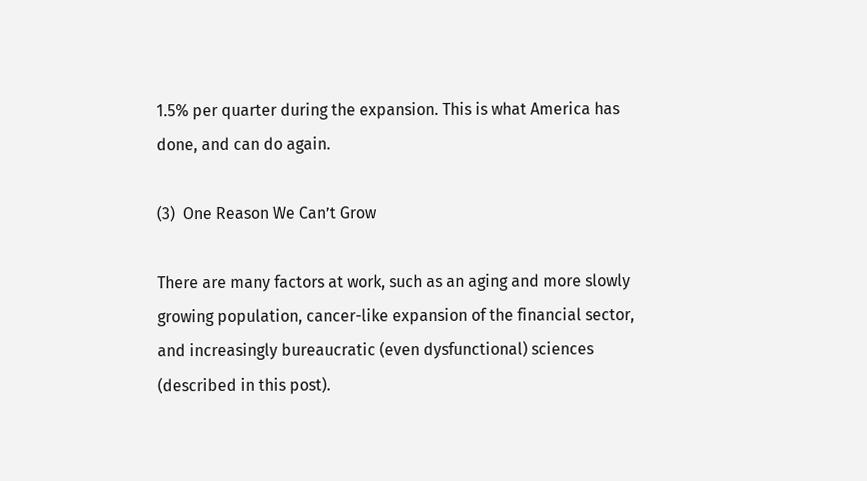1.5% per quarter during the expansion. This is what America has done, and can do again.

(3)  One Reason We Can’t Grow

There are many factors at work, such as an aging and more slowly growing population, cancer-like expansion of the financial sector, and increasingly bureaucratic (even dysfunctional) sciences (described in this post).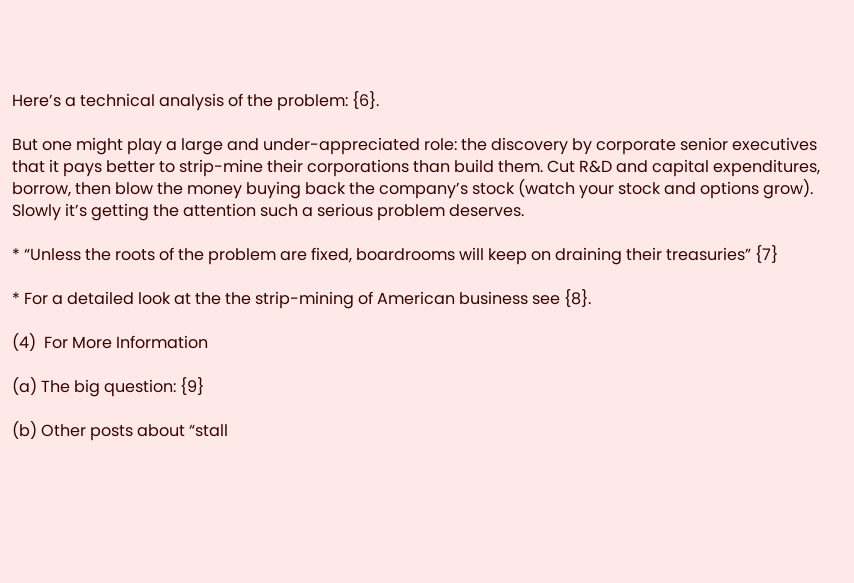Here’s a technical analysis of the problem: {6}.

But one might play a large and under-appreciated role: the discovery by corporate senior executives that it pays better to strip-mine their corporations than build them. Cut R&D and capital expenditures, borrow, then blow the money buying back the company’s stock (watch your stock and options grow). Slowly it’s getting the attention such a serious problem deserves.

* “Unless the roots of the problem are fixed, boardrooms will keep on draining their treasuries” {7}

* For a detailed look at the the strip-mining of American business see {8}.

(4)  For More Information

(a) The big question: {9}

(b) Other posts about “stall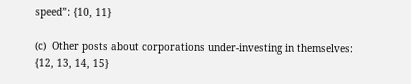speed”: {10, 11}

(c)  Other posts about corporations under-investing in themselves: {12, 13, 14, 15}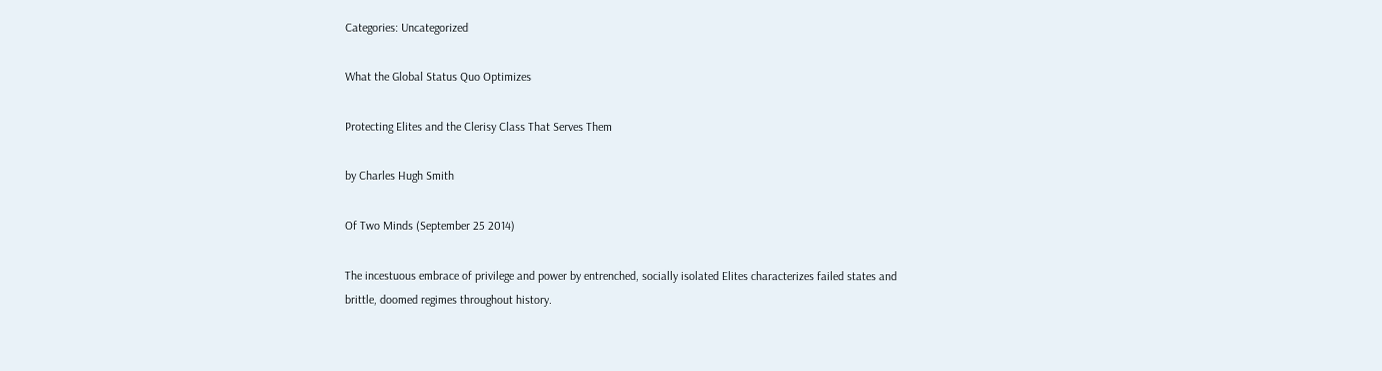Categories: Uncategorized

What the Global Status Quo Optimizes

Protecting Elites and the Clerisy Class That Serves Them

by Charles Hugh Smith

Of Two Minds (September 25 2014)

The incestuous embrace of privilege and power by entrenched, socially isolated Elites characterizes failed states and brittle, doomed regimes throughout history.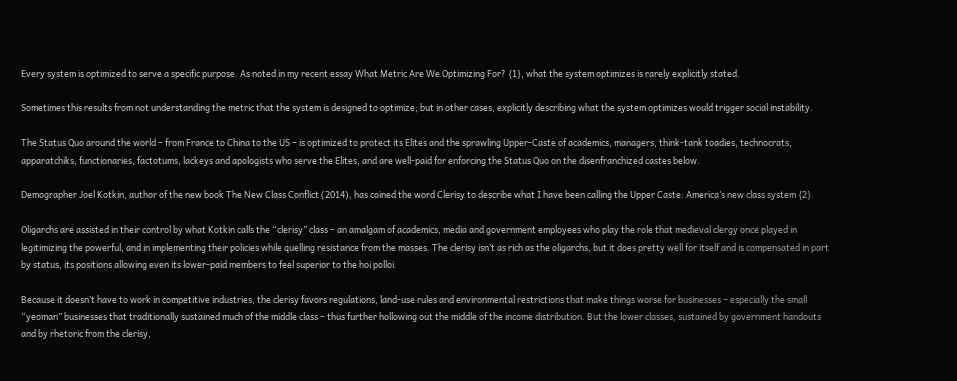Every system is optimized to serve a specific purpose. As noted in my recent essay What Metric Are We Optimizing For? {1}, what the system optimizes is rarely explicitly stated.

Sometimes this results from not understanding the metric that the system is designed to optimize; but in other cases, explicitly describing what the system optimizes would trigger social instability.

The Status Quo around the world – from France to China to the US – is optimized to protect its Elites and the sprawling Upper-Caste of academics, managers, think-tank toadies, technocrats, apparatchiks, functionaries, factotums, lackeys and apologists who serve the Elites, and are well-paid for enforcing the Status Quo on the disenfranchized castes below.

Demographer Joel Kotkin, author of the new book The New Class Conflict (2014), has coined the word Clerisy to describe what I have been calling the Upper Caste: America’s new class system {2}.

Oligarchs are assisted in their control by what Kotkin calls the “clerisy” class – an amalgam of academics, media and government employees who play the role that medieval clergy once played in legitimizing the powerful, and in implementing their policies while quelling resistance from the masses. The clerisy isn’t as rich as the oligarchs, but it does pretty well for itself and is compensated in part by status, its positions allowing even its lower-paid members to feel superior to the hoi polloi.

Because it doesn’t have to work in competitive industries, the clerisy favors regulations, land-use rules and environmental restrictions that make things worse for businesses – especially the small “yeoman” businesses that traditionally sustained much of the middle class – thus further hollowing out the middle of the income distribution. But the lower classes, sustained by government handouts and by rhetoric from the clerisy,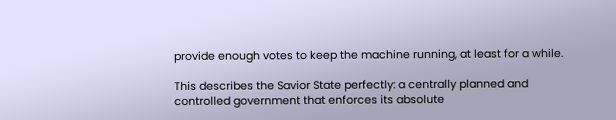provide enough votes to keep the machine running, at least for a while.

This describes the Savior State perfectly: a centrally planned and controlled government that enforces its absolute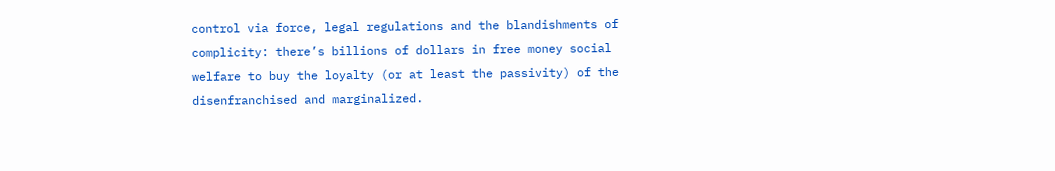control via force, legal regulations and the blandishments of complicity: there’s billions of dollars in free money social welfare to buy the loyalty (or at least the passivity) of the disenfranchised and marginalized.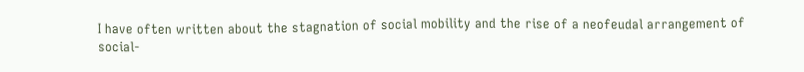I have often written about the stagnation of social mobility and the rise of a neofeudal arrangement of social-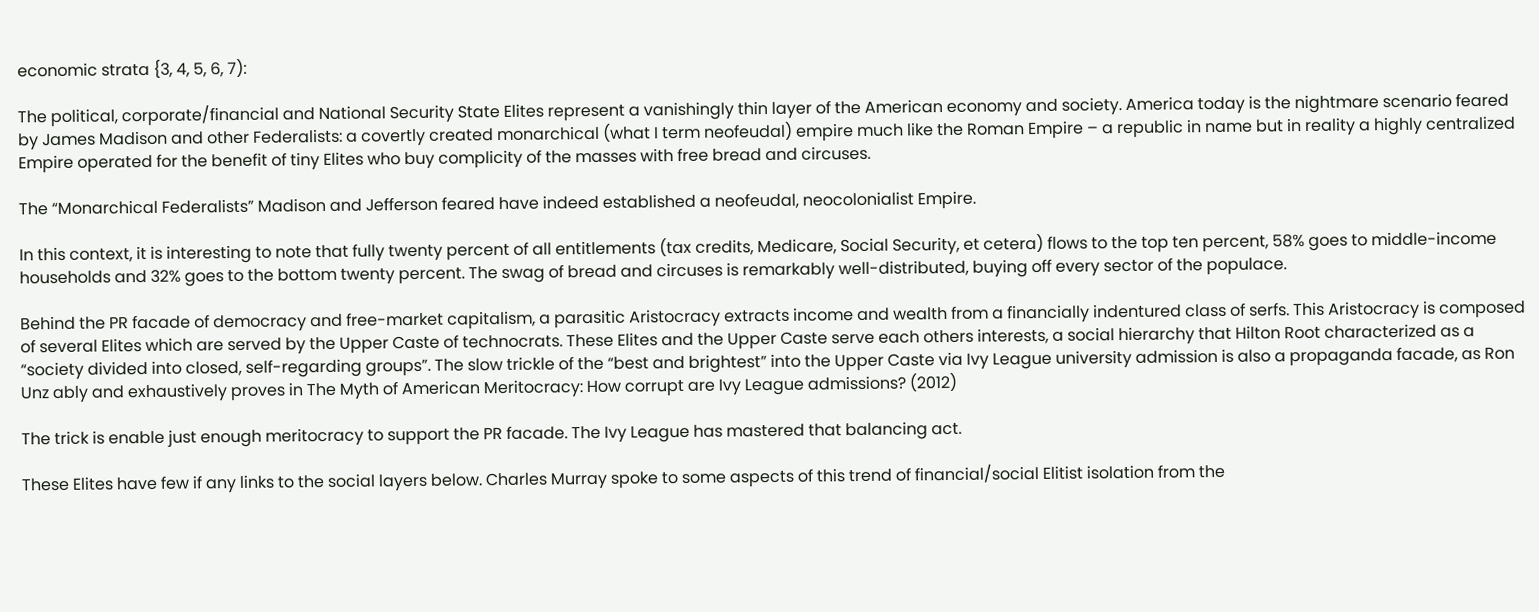economic strata {3, 4, 5, 6, 7):

The political, corporate/financial and National Security State Elites represent a vanishingly thin layer of the American economy and society. America today is the nightmare scenario feared by James Madison and other Federalists: a covertly created monarchical (what I term neofeudal) empire much like the Roman Empire – a republic in name but in reality a highly centralized Empire operated for the benefit of tiny Elites who buy complicity of the masses with free bread and circuses.

The “Monarchical Federalists” Madison and Jefferson feared have indeed established a neofeudal, neocolonialist Empire.

In this context, it is interesting to note that fully twenty percent of all entitlements (tax credits, Medicare, Social Security, et cetera) flows to the top ten percent, 58% goes to middle-income households and 32% goes to the bottom twenty percent. The swag of bread and circuses is remarkably well-distributed, buying off every sector of the populace.

Behind the PR facade of democracy and free-market capitalism, a parasitic Aristocracy extracts income and wealth from a financially indentured class of serfs. This Aristocracy is composed of several Elites which are served by the Upper Caste of technocrats. These Elites and the Upper Caste serve each others interests, a social hierarchy that Hilton Root characterized as a “society divided into closed, self-regarding groups”. The slow trickle of the “best and brightest” into the Upper Caste via Ivy League university admission is also a propaganda facade, as Ron Unz ably and exhaustively proves in The Myth of American Meritocracy: How corrupt are Ivy League admissions? (2012)

The trick is enable just enough meritocracy to support the PR facade. The Ivy League has mastered that balancing act.

These Elites have few if any links to the social layers below. Charles Murray spoke to some aspects of this trend of financial/social Elitist isolation from the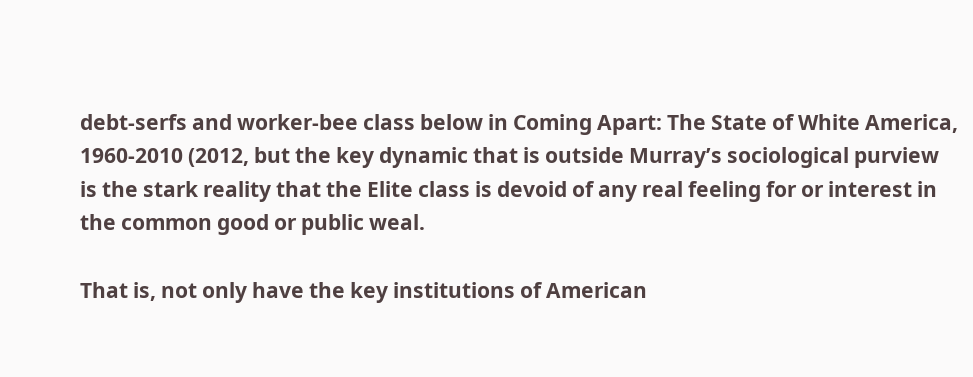debt-serfs and worker-bee class below in Coming Apart: The State of White America, 1960-2010 (2012, but the key dynamic that is outside Murray’s sociological purview is the stark reality that the Elite class is devoid of any real feeling for or interest in the common good or public weal.

That is, not only have the key institutions of American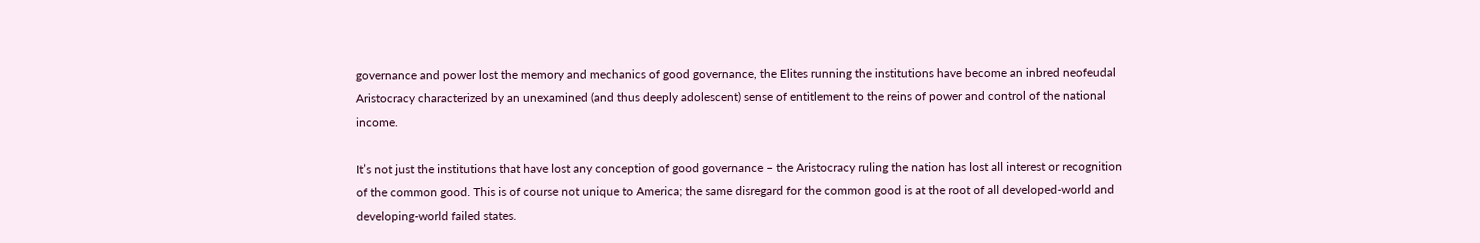governance and power lost the memory and mechanics of good governance, the Elites running the institutions have become an inbred neofeudal Aristocracy characterized by an unexamined (and thus deeply adolescent) sense of entitlement to the reins of power and control of the national income.

It’s not just the institutions that have lost any conception of good governance – the Aristocracy ruling the nation has lost all interest or recognition of the common good. This is of course not unique to America; the same disregard for the common good is at the root of all developed-world and developing-world failed states.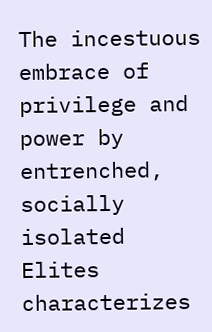The incestuous embrace of privilege and power by entrenched, socially isolated Elites characterizes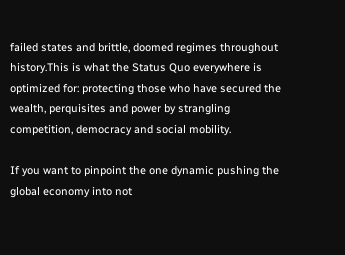failed states and brittle, doomed regimes throughout history.This is what the Status Quo everywhere is optimized for: protecting those who have secured the wealth, perquisites and power by strangling competition, democracy and social mobility.

If you want to pinpoint the one dynamic pushing the global economy into not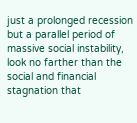just a prolonged recession but a parallel period of massive social instability, look no farther than the social and financial stagnation that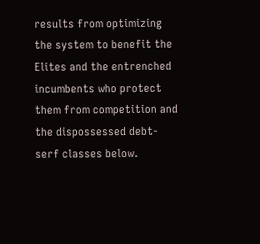results from optimizing the system to benefit the Elites and the entrenched incumbents who protect them from competition and the dispossessed debt-serf classes below.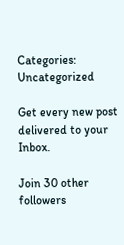Categories: Uncategorized

Get every new post delivered to your Inbox.

Join 30 other followers